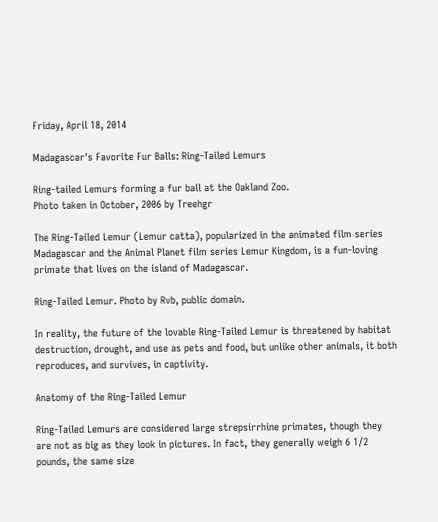Friday, April 18, 2014

Madagascar's Favorite Fur Balls: Ring-Tailed Lemurs

Ring-tailed Lemurs forming a fur ball at the Oakland Zoo.
Photo taken in October, 2006 by Treehgr

The Ring-Tailed Lemur (Lemur catta), popularized in the animated film series Madagascar and the Animal Planet film series Lemur Kingdom, is a fun-loving primate that lives on the island of Madagascar.

Ring-Tailed Lemur. Photo by Rvb, public domain.

In reality, the future of the lovable Ring-Tailed Lemur is threatened by habitat destruction, drought, and use as pets and food, but unlike other animals, it both reproduces, and survives, in captivity.

Anatomy of the Ring-Tailed Lemur

Ring-Tailed Lemurs are considered large strepsirrhine primates, though they are not as big as they look in pictures. In fact, they generally weigh 6 1/2 pounds, the same size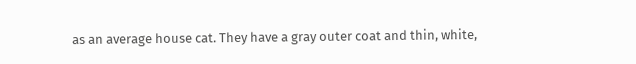as an average house cat. They have a gray outer coat and thin, white,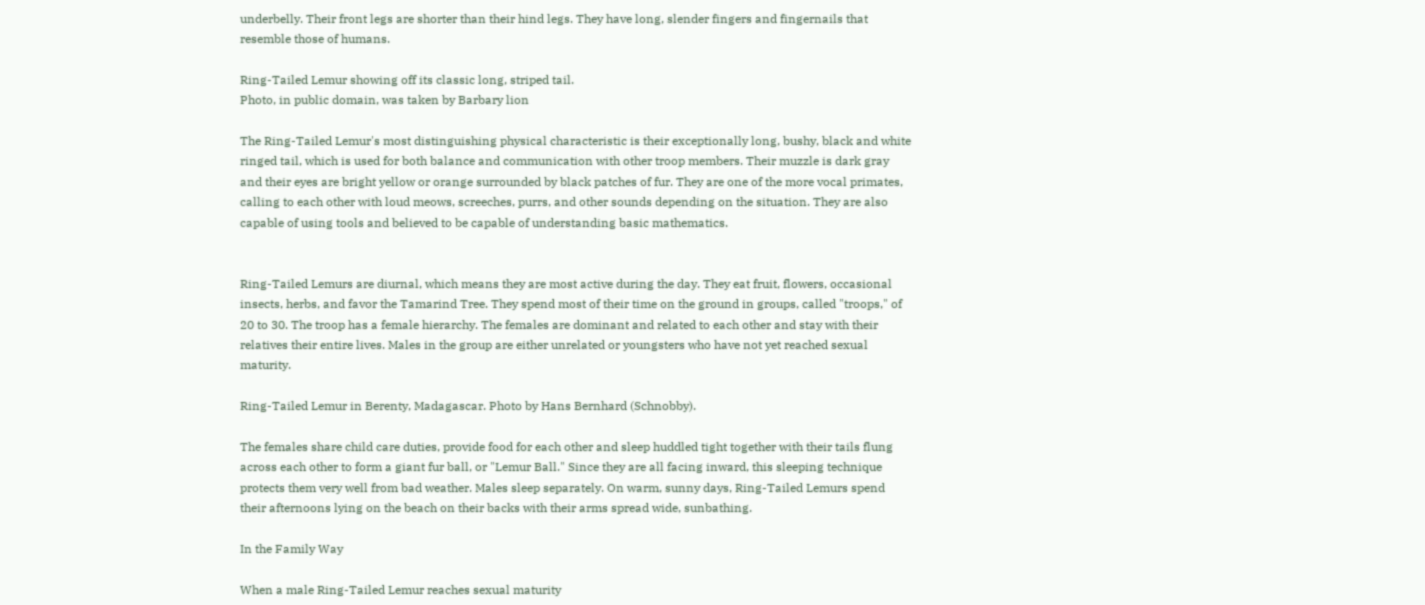underbelly. Their front legs are shorter than their hind legs. They have long, slender fingers and fingernails that resemble those of humans.

Ring-Tailed Lemur showing off its classic long, striped tail.
Photo, in public domain, was taken by Barbary lion

The Ring-Tailed Lemur's most distinguishing physical characteristic is their exceptionally long, bushy, black and white ringed tail, which is used for both balance and communication with other troop members. Their muzzle is dark gray and their eyes are bright yellow or orange surrounded by black patches of fur. They are one of the more vocal primates, calling to each other with loud meows, screeches, purrs, and other sounds depending on the situation. They are also capable of using tools and believed to be capable of understanding basic mathematics.


Ring-Tailed Lemurs are diurnal, which means they are most active during the day. They eat fruit, flowers, occasional insects, herbs, and favor the Tamarind Tree. They spend most of their time on the ground in groups, called "troops," of 20 to 30. The troop has a female hierarchy. The females are dominant and related to each other and stay with their relatives their entire lives. Males in the group are either unrelated or youngsters who have not yet reached sexual maturity.

Ring-Tailed Lemur in Berenty, Madagascar. Photo by Hans Bernhard (Schnobby).

The females share child care duties, provide food for each other and sleep huddled tight together with their tails flung across each other to form a giant fur ball, or "Lemur Ball." Since they are all facing inward, this sleeping technique protects them very well from bad weather. Males sleep separately. On warm, sunny days, Ring-Tailed Lemurs spend their afternoons lying on the beach on their backs with their arms spread wide, sunbathing.

In the Family Way

When a male Ring-Tailed Lemur reaches sexual maturity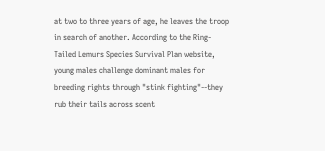at two to three years of age, he leaves the troop in search of another. According to the Ring-Tailed Lemurs Species Survival Plan website, young males challenge dominant males for breeding rights through "stink fighting"--they rub their tails across scent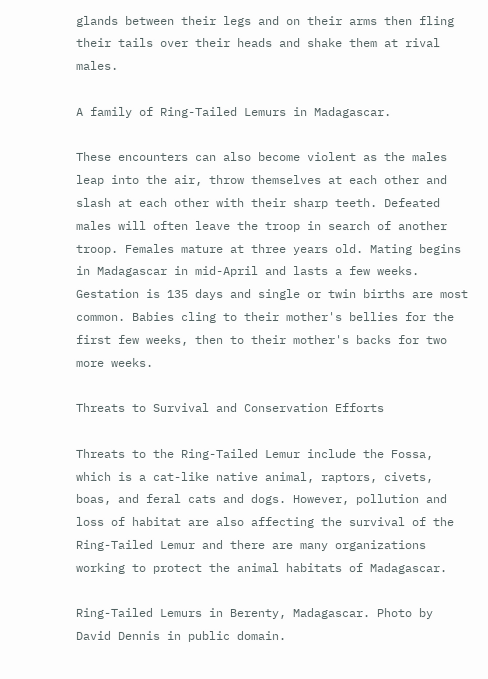glands between their legs and on their arms then fling their tails over their heads and shake them at rival males.

A family of Ring-Tailed Lemurs in Madagascar.

These encounters can also become violent as the males leap into the air, throw themselves at each other and slash at each other with their sharp teeth. Defeated males will often leave the troop in search of another troop. Females mature at three years old. Mating begins in Madagascar in mid-April and lasts a few weeks. Gestation is 135 days and single or twin births are most common. Babies cling to their mother's bellies for the first few weeks, then to their mother's backs for two more weeks.

Threats to Survival and Conservation Efforts

Threats to the Ring-Tailed Lemur include the Fossa, which is a cat-like native animal, raptors, civets, boas, and feral cats and dogs. However, pollution and loss of habitat are also affecting the survival of the Ring-Tailed Lemur and there are many organizations working to protect the animal habitats of Madagascar.

Ring-Tailed Lemurs in Berenty, Madagascar. Photo by David Dennis in public domain.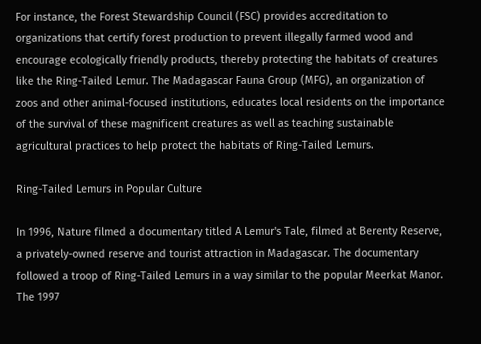For instance, the Forest Stewardship Council (FSC) provides accreditation to organizations that certify forest production to prevent illegally farmed wood and encourage ecologically friendly products, thereby protecting the habitats of creatures like the Ring-Tailed Lemur. The Madagascar Fauna Group (MFG), an organization of zoos and other animal-focused institutions, educates local residents on the importance of the survival of these magnificent creatures as well as teaching sustainable agricultural practices to help protect the habitats of Ring-Tailed Lemurs.

Ring-Tailed Lemurs in Popular Culture

In 1996, Nature filmed a documentary titled A Lemur's Tale, filmed at Berenty Reserve, a privately-owned reserve and tourist attraction in Madagascar. The documentary followed a troop of Ring-Tailed Lemurs in a way similar to the popular Meerkat Manor. The 1997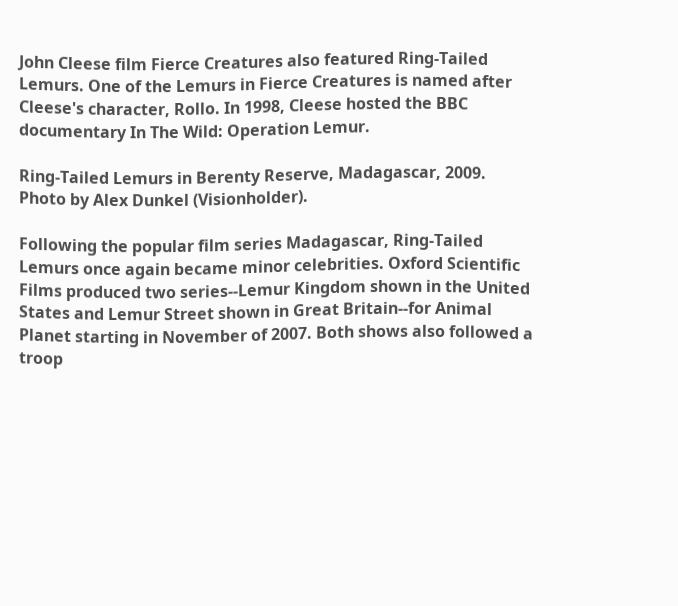John Cleese film Fierce Creatures also featured Ring-Tailed Lemurs. One of the Lemurs in Fierce Creatures is named after Cleese's character, Rollo. In 1998, Cleese hosted the BBC documentary In The Wild: Operation Lemur.

Ring-Tailed Lemurs in Berenty Reserve, Madagascar, 2009.
Photo by Alex Dunkel (Visionholder).

Following the popular film series Madagascar, Ring-Tailed Lemurs once again became minor celebrities. Oxford Scientific Films produced two series--Lemur Kingdom shown in the United States and Lemur Street shown in Great Britain--for Animal Planet starting in November of 2007. Both shows also followed a troop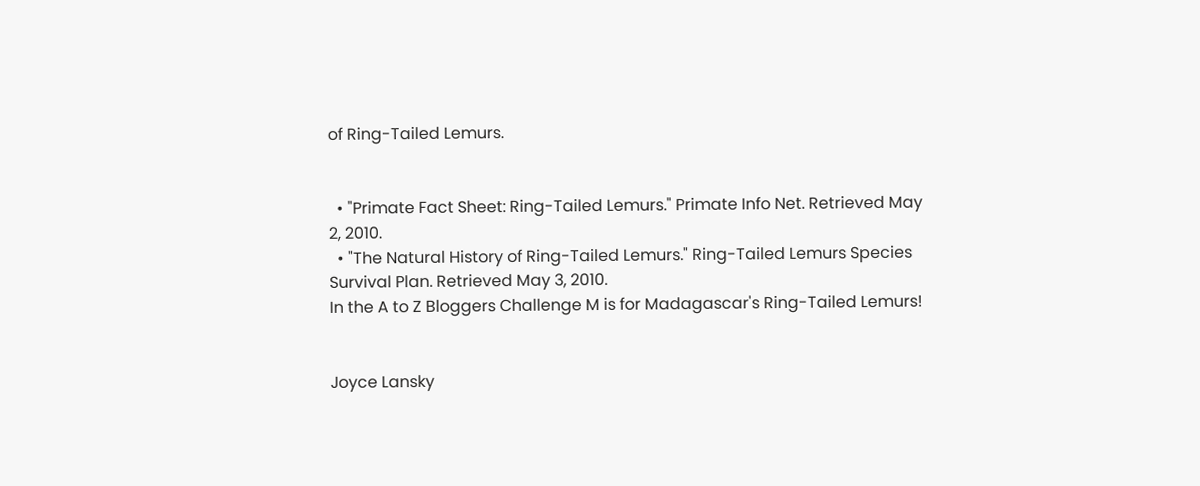of Ring-Tailed Lemurs.


  • "Primate Fact Sheet: Ring-Tailed Lemurs." Primate Info Net. Retrieved May 2, 2010.
  • "The Natural History of Ring-Tailed Lemurs." Ring-Tailed Lemurs Species Survival Plan. Retrieved May 3, 2010.
In the A to Z Bloggers Challenge M is for Madagascar's Ring-Tailed Lemurs!


Joyce Lansky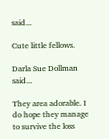said...

Cute little fellows.

Darla Sue Dollman said...

They area adorable. I do hope they manage to survive the loss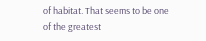of habitat. That seems to be one of the greatest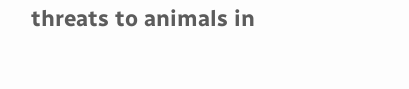threats to animals in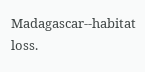Madagascar--habitat loss.